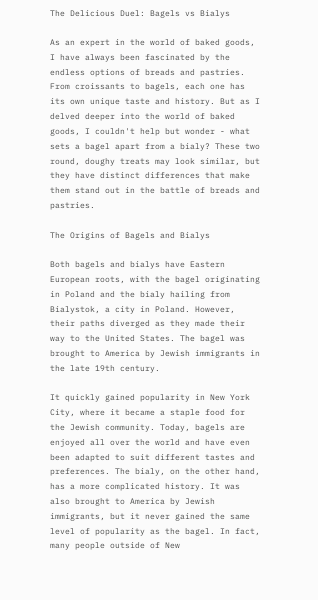The Delicious Duel: Bagels vs Bialys

As an expert in the world of baked goods, I have always been fascinated by the endless options of breads and pastries. From croissants to bagels, each one has its own unique taste and history. But as I delved deeper into the world of baked goods, I couldn't help but wonder - what sets a bagel apart from a bialy? These two round, doughy treats may look similar, but they have distinct differences that make them stand out in the battle of breads and pastries.

The Origins of Bagels and Bialys

Both bagels and bialys have Eastern European roots, with the bagel originating in Poland and the bialy hailing from Bialystok, a city in Poland. However, their paths diverged as they made their way to the United States. The bagel was brought to America by Jewish immigrants in the late 19th century.

It quickly gained popularity in New York City, where it became a staple food for the Jewish community. Today, bagels are enjoyed all over the world and have even been adapted to suit different tastes and preferences. The bialy, on the other hand, has a more complicated history. It was also brought to America by Jewish immigrants, but it never gained the same level of popularity as the bagel. In fact, many people outside of New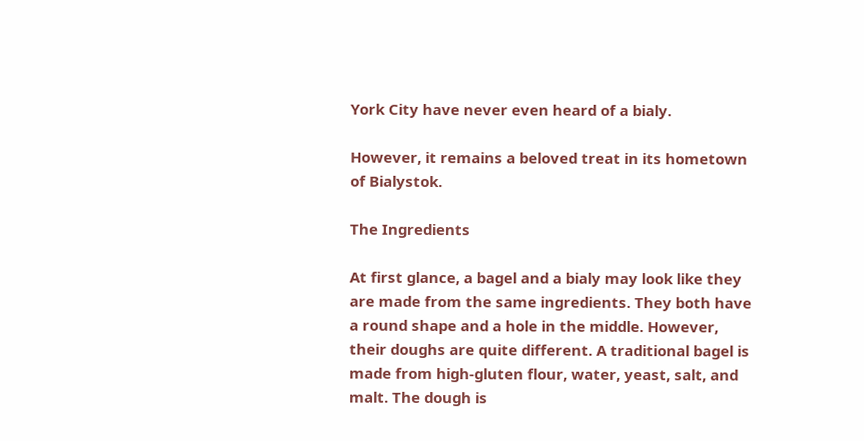York City have never even heard of a bialy.

However, it remains a beloved treat in its hometown of Bialystok.

The Ingredients

At first glance, a bagel and a bialy may look like they are made from the same ingredients. They both have a round shape and a hole in the middle. However, their doughs are quite different. A traditional bagel is made from high-gluten flour, water, yeast, salt, and malt. The dough is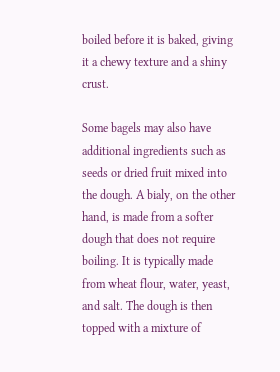boiled before it is baked, giving it a chewy texture and a shiny crust.

Some bagels may also have additional ingredients such as seeds or dried fruit mixed into the dough. A bialy, on the other hand, is made from a softer dough that does not require boiling. It is typically made from wheat flour, water, yeast, and salt. The dough is then topped with a mixture of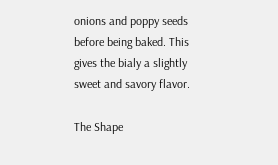onions and poppy seeds before being baked. This gives the bialy a slightly sweet and savory flavor.

The Shape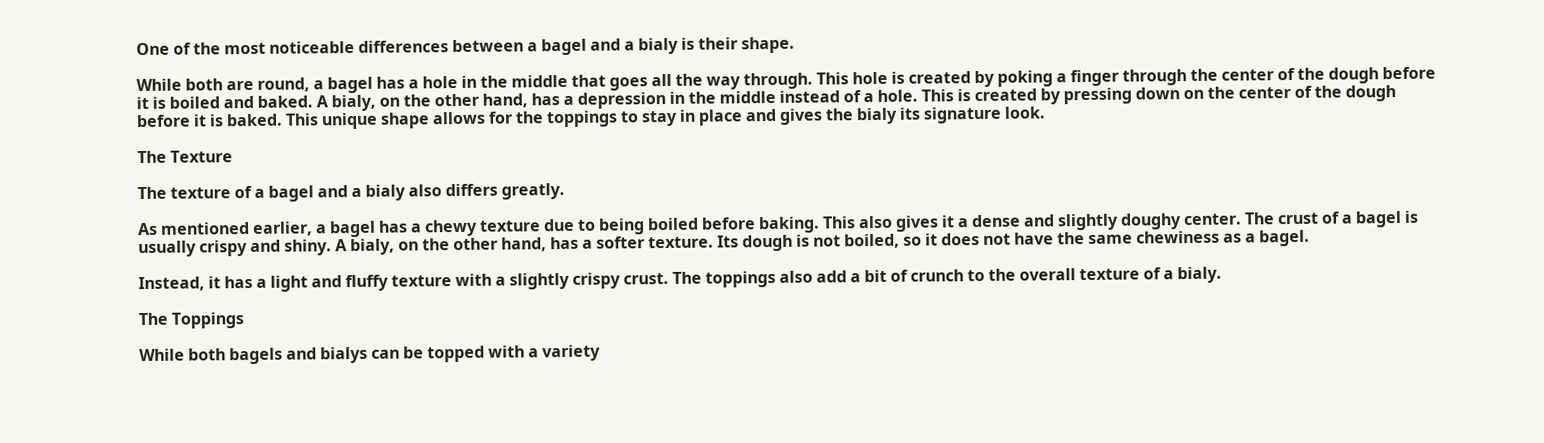One of the most noticeable differences between a bagel and a bialy is their shape.

While both are round, a bagel has a hole in the middle that goes all the way through. This hole is created by poking a finger through the center of the dough before it is boiled and baked. A bialy, on the other hand, has a depression in the middle instead of a hole. This is created by pressing down on the center of the dough before it is baked. This unique shape allows for the toppings to stay in place and gives the bialy its signature look.

The Texture

The texture of a bagel and a bialy also differs greatly.

As mentioned earlier, a bagel has a chewy texture due to being boiled before baking. This also gives it a dense and slightly doughy center. The crust of a bagel is usually crispy and shiny. A bialy, on the other hand, has a softer texture. Its dough is not boiled, so it does not have the same chewiness as a bagel.

Instead, it has a light and fluffy texture with a slightly crispy crust. The toppings also add a bit of crunch to the overall texture of a bialy.

The Toppings

While both bagels and bialys can be topped with a variety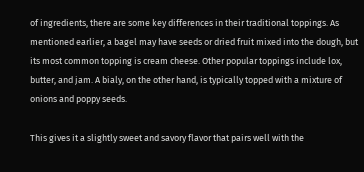of ingredients, there are some key differences in their traditional toppings. As mentioned earlier, a bagel may have seeds or dried fruit mixed into the dough, but its most common topping is cream cheese. Other popular toppings include lox, butter, and jam. A bialy, on the other hand, is typically topped with a mixture of onions and poppy seeds.

This gives it a slightly sweet and savory flavor that pairs well with the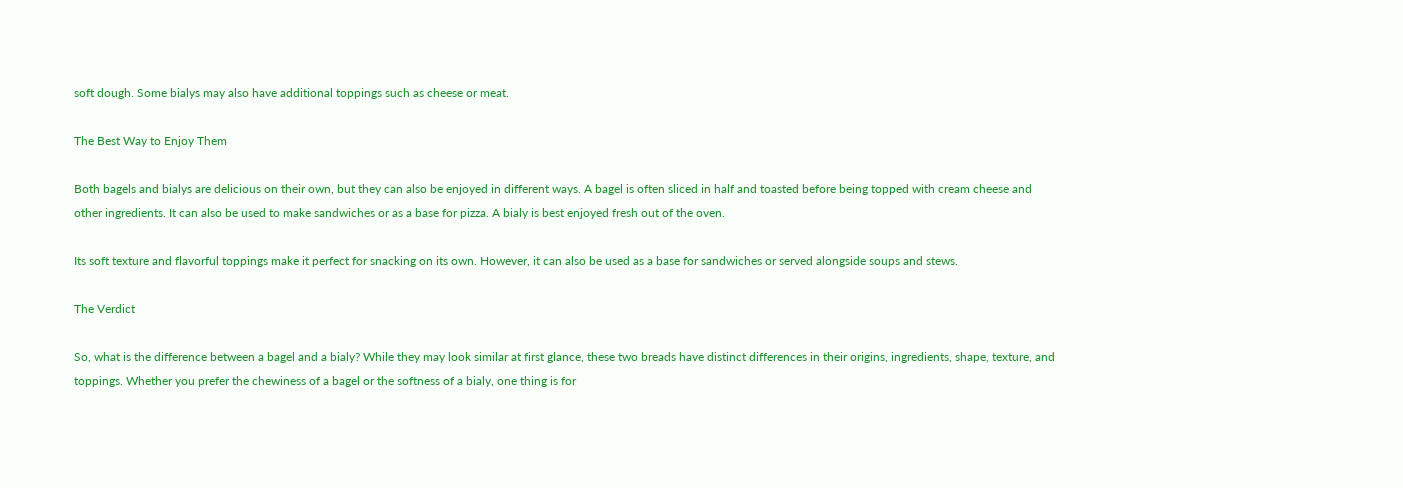soft dough. Some bialys may also have additional toppings such as cheese or meat.

The Best Way to Enjoy Them

Both bagels and bialys are delicious on their own, but they can also be enjoyed in different ways. A bagel is often sliced in half and toasted before being topped with cream cheese and other ingredients. It can also be used to make sandwiches or as a base for pizza. A bialy is best enjoyed fresh out of the oven.

Its soft texture and flavorful toppings make it perfect for snacking on its own. However, it can also be used as a base for sandwiches or served alongside soups and stews.

The Verdict

So, what is the difference between a bagel and a bialy? While they may look similar at first glance, these two breads have distinct differences in their origins, ingredients, shape, texture, and toppings. Whether you prefer the chewiness of a bagel or the softness of a bialy, one thing is for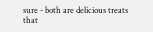sure - both are delicious treats that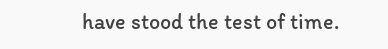have stood the test of time.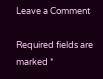Leave a Comment

Required fields are marked *